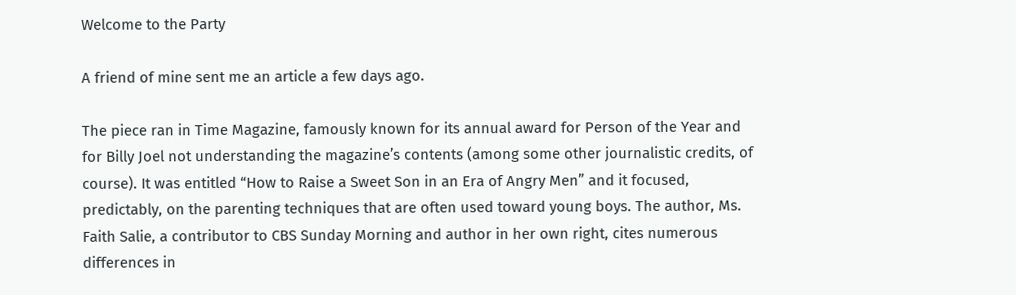Welcome to the Party

A friend of mine sent me an article a few days ago.

The piece ran in Time Magazine, famously known for its annual award for Person of the Year and for Billy Joel not understanding the magazine’s contents (among some other journalistic credits, of course). It was entitled “How to Raise a Sweet Son in an Era of Angry Men” and it focused, predictably, on the parenting techniques that are often used toward young boys. The author, Ms. Faith Salie, a contributor to CBS Sunday Morning and author in her own right, cites numerous differences in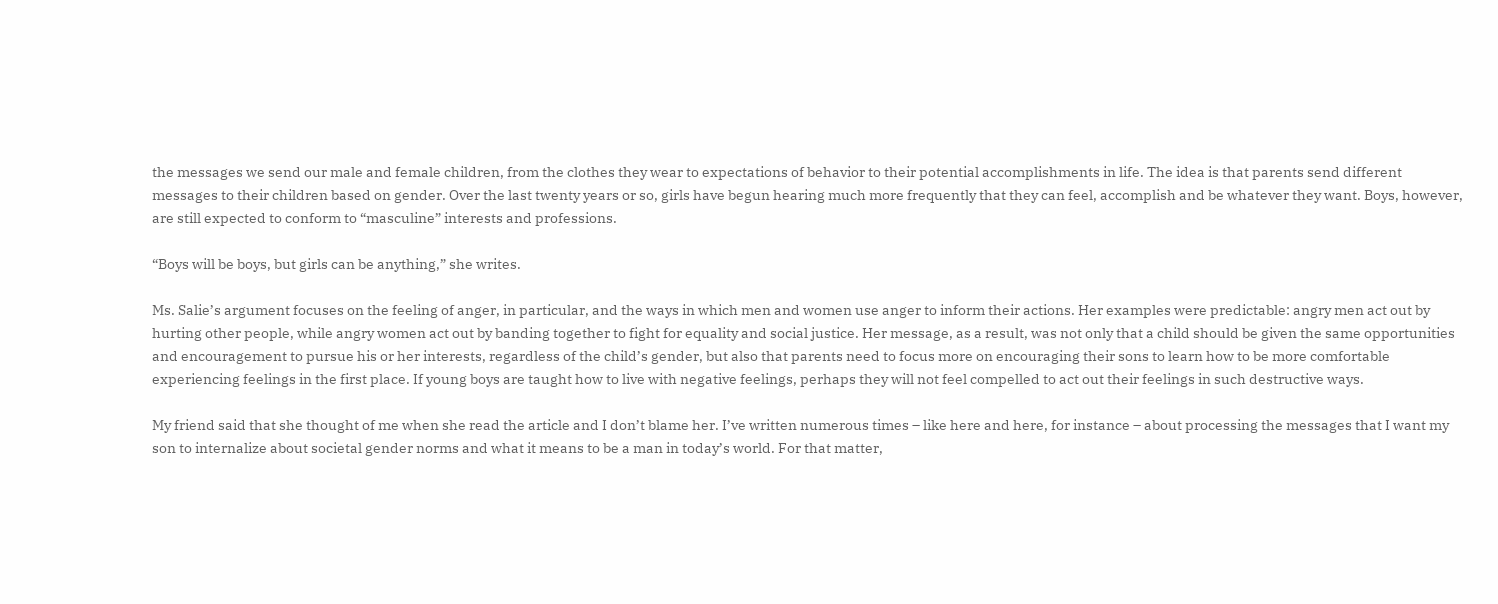the messages we send our male and female children, from the clothes they wear to expectations of behavior to their potential accomplishments in life. The idea is that parents send different messages to their children based on gender. Over the last twenty years or so, girls have begun hearing much more frequently that they can feel, accomplish and be whatever they want. Boys, however, are still expected to conform to “masculine” interests and professions.

“Boys will be boys, but girls can be anything,” she writes.

Ms. Salie’s argument focuses on the feeling of anger, in particular, and the ways in which men and women use anger to inform their actions. Her examples were predictable: angry men act out by hurting other people, while angry women act out by banding together to fight for equality and social justice. Her message, as a result, was not only that a child should be given the same opportunities and encouragement to pursue his or her interests, regardless of the child’s gender, but also that parents need to focus more on encouraging their sons to learn how to be more comfortable experiencing feelings in the first place. If young boys are taught how to live with negative feelings, perhaps they will not feel compelled to act out their feelings in such destructive ways.

My friend said that she thought of me when she read the article and I don’t blame her. I’ve written numerous times – like here and here, for instance – about processing the messages that I want my son to internalize about societal gender norms and what it means to be a man in today’s world. For that matter,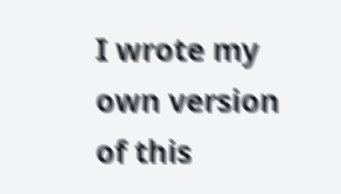I wrote my own version of this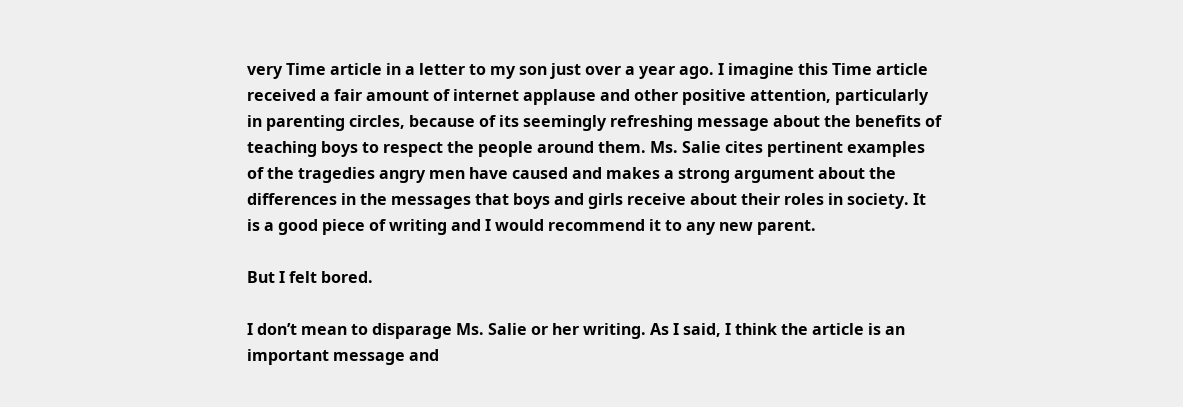very Time article in a letter to my son just over a year ago. I imagine this Time article received a fair amount of internet applause and other positive attention, particularly in parenting circles, because of its seemingly refreshing message about the benefits of teaching boys to respect the people around them. Ms. Salie cites pertinent examples of the tragedies angry men have caused and makes a strong argument about the differences in the messages that boys and girls receive about their roles in society. It is a good piece of writing and I would recommend it to any new parent.

But I felt bored.

I don’t mean to disparage Ms. Salie or her writing. As I said, I think the article is an important message and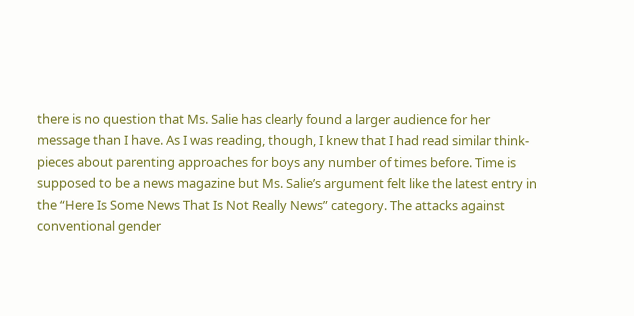there is no question that Ms. Salie has clearly found a larger audience for her message than I have. As I was reading, though, I knew that I had read similar think-pieces about parenting approaches for boys any number of times before. Time is supposed to be a news magazine but Ms. Salie’s argument felt like the latest entry in the “Here Is Some News That Is Not Really News” category. The attacks against conventional gender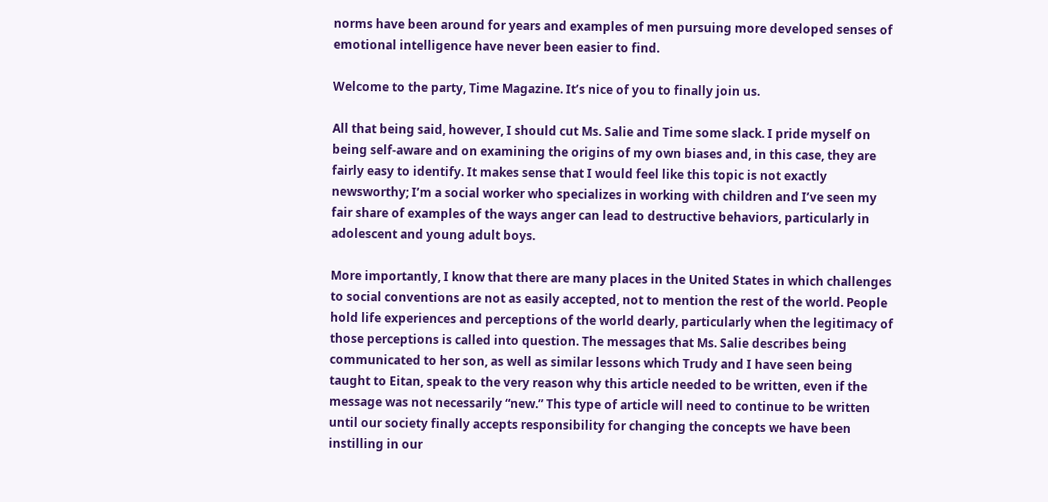norms have been around for years and examples of men pursuing more developed senses of emotional intelligence have never been easier to find.

Welcome to the party, Time Magazine. It’s nice of you to finally join us.

All that being said, however, I should cut Ms. Salie and Time some slack. I pride myself on being self-aware and on examining the origins of my own biases and, in this case, they are fairly easy to identify. It makes sense that I would feel like this topic is not exactly newsworthy; I’m a social worker who specializes in working with children and I’ve seen my fair share of examples of the ways anger can lead to destructive behaviors, particularly in adolescent and young adult boys.

More importantly, I know that there are many places in the United States in which challenges to social conventions are not as easily accepted, not to mention the rest of the world. People hold life experiences and perceptions of the world dearly, particularly when the legitimacy of those perceptions is called into question. The messages that Ms. Salie describes being communicated to her son, as well as similar lessons which Trudy and I have seen being taught to Eitan, speak to the very reason why this article needed to be written, even if the message was not necessarily “new.” This type of article will need to continue to be written until our society finally accepts responsibility for changing the concepts we have been instilling in our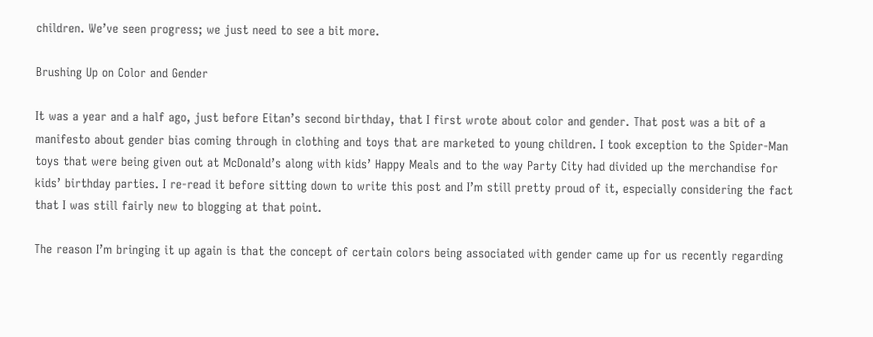children. We’ve seen progress; we just need to see a bit more.

Brushing Up on Color and Gender

It was a year and a half ago, just before Eitan’s second birthday, that I first wrote about color and gender. That post was a bit of a manifesto about gender bias coming through in clothing and toys that are marketed to young children. I took exception to the Spider-Man toys that were being given out at McDonald’s along with kids’ Happy Meals and to the way Party City had divided up the merchandise for kids’ birthday parties. I re-read it before sitting down to write this post and I’m still pretty proud of it, especially considering the fact that I was still fairly new to blogging at that point.

The reason I’m bringing it up again is that the concept of certain colors being associated with gender came up for us recently regarding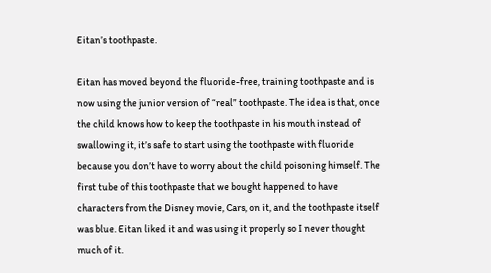Eitan’s toothpaste.

Eitan has moved beyond the fluoride-free, training toothpaste and is now using the junior version of “real” toothpaste. The idea is that, once the child knows how to keep the toothpaste in his mouth instead of swallowing it, it’s safe to start using the toothpaste with fluoride because you don’t have to worry about the child poisoning himself. The first tube of this toothpaste that we bought happened to have characters from the Disney movie, Cars, on it, and the toothpaste itself was blue. Eitan liked it and was using it properly so I never thought much of it.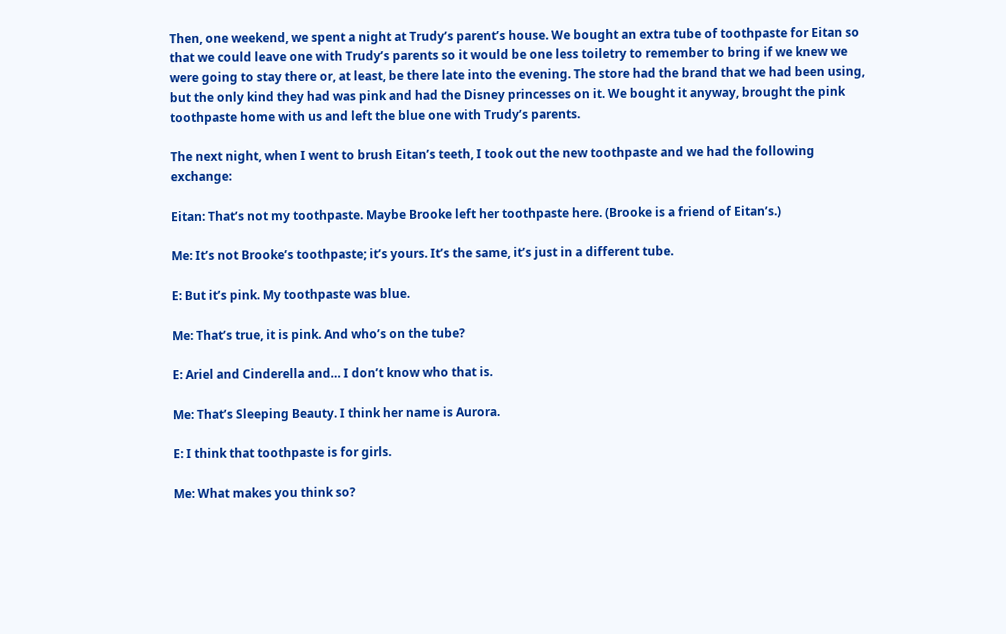Then, one weekend, we spent a night at Trudy’s parent’s house. We bought an extra tube of toothpaste for Eitan so that we could leave one with Trudy’s parents so it would be one less toiletry to remember to bring if we knew we were going to stay there or, at least, be there late into the evening. The store had the brand that we had been using, but the only kind they had was pink and had the Disney princesses on it. We bought it anyway, brought the pink toothpaste home with us and left the blue one with Trudy’s parents.

The next night, when I went to brush Eitan’s teeth, I took out the new toothpaste and we had the following exchange:

Eitan: That’s not my toothpaste. Maybe Brooke left her toothpaste here. (Brooke is a friend of Eitan’s.)

Me: It’s not Brooke’s toothpaste; it’s yours. It’s the same, it’s just in a different tube.

E: But it’s pink. My toothpaste was blue.

Me: That’s true, it is pink. And who’s on the tube?

E: Ariel and Cinderella and… I don’t know who that is.

Me: That’s Sleeping Beauty. I think her name is Aurora.

E: I think that toothpaste is for girls.

Me: What makes you think so?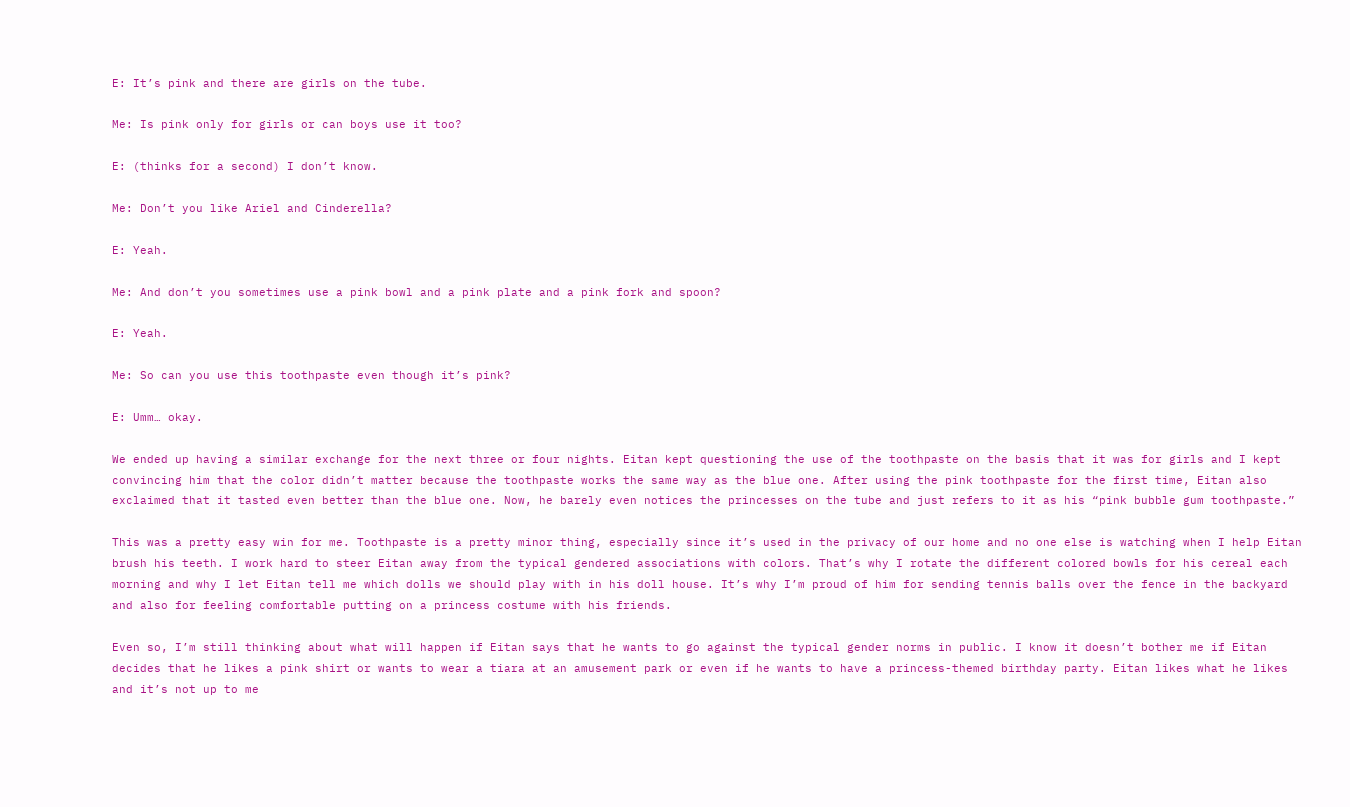E: It’s pink and there are girls on the tube.

Me: Is pink only for girls or can boys use it too?

E: (thinks for a second) I don’t know.

Me: Don’t you like Ariel and Cinderella?

E: Yeah.

Me: And don’t you sometimes use a pink bowl and a pink plate and a pink fork and spoon?

E: Yeah.

Me: So can you use this toothpaste even though it’s pink?

E: Umm… okay.

We ended up having a similar exchange for the next three or four nights. Eitan kept questioning the use of the toothpaste on the basis that it was for girls and I kept convincing him that the color didn’t matter because the toothpaste works the same way as the blue one. After using the pink toothpaste for the first time, Eitan also exclaimed that it tasted even better than the blue one. Now, he barely even notices the princesses on the tube and just refers to it as his “pink bubble gum toothpaste.”

This was a pretty easy win for me. Toothpaste is a pretty minor thing, especially since it’s used in the privacy of our home and no one else is watching when I help Eitan brush his teeth. I work hard to steer Eitan away from the typical gendered associations with colors. That’s why I rotate the different colored bowls for his cereal each morning and why I let Eitan tell me which dolls we should play with in his doll house. It’s why I’m proud of him for sending tennis balls over the fence in the backyard and also for feeling comfortable putting on a princess costume with his friends.

Even so, I’m still thinking about what will happen if Eitan says that he wants to go against the typical gender norms in public. I know it doesn’t bother me if Eitan decides that he likes a pink shirt or wants to wear a tiara at an amusement park or even if he wants to have a princess-themed birthday party. Eitan likes what he likes and it’s not up to me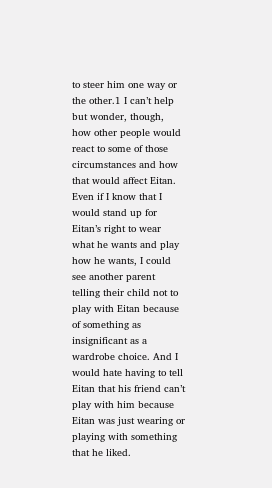to steer him one way or the other.1 I can’t help but wonder, though, how other people would react to some of those circumstances and how that would affect Eitan. Even if I know that I would stand up for Eitan’s right to wear what he wants and play how he wants, I could see another parent telling their child not to play with Eitan because of something as insignificant as a wardrobe choice. And I would hate having to tell Eitan that his friend can’t play with him because Eitan was just wearing or playing with something that he liked.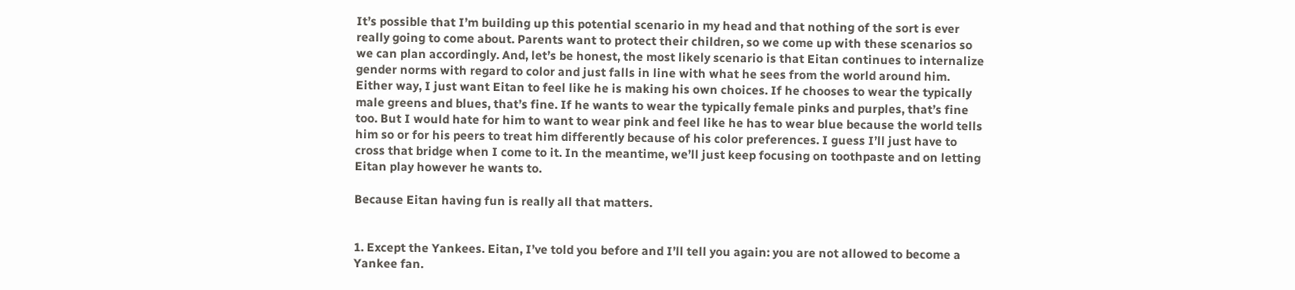It’s possible that I’m building up this potential scenario in my head and that nothing of the sort is ever really going to come about. Parents want to protect their children, so we come up with these scenarios so we can plan accordingly. And, let’s be honest, the most likely scenario is that Eitan continues to internalize gender norms with regard to color and just falls in line with what he sees from the world around him. Either way, I just want Eitan to feel like he is making his own choices. If he chooses to wear the typically male greens and blues, that’s fine. If he wants to wear the typically female pinks and purples, that’s fine too. But I would hate for him to want to wear pink and feel like he has to wear blue because the world tells him so or for his peers to treat him differently because of his color preferences. I guess I’ll just have to cross that bridge when I come to it. In the meantime, we’ll just keep focusing on toothpaste and on letting Eitan play however he wants to.

Because Eitan having fun is really all that matters.


1. Except the Yankees. Eitan, I’ve told you before and I’ll tell you again: you are not allowed to become a Yankee fan.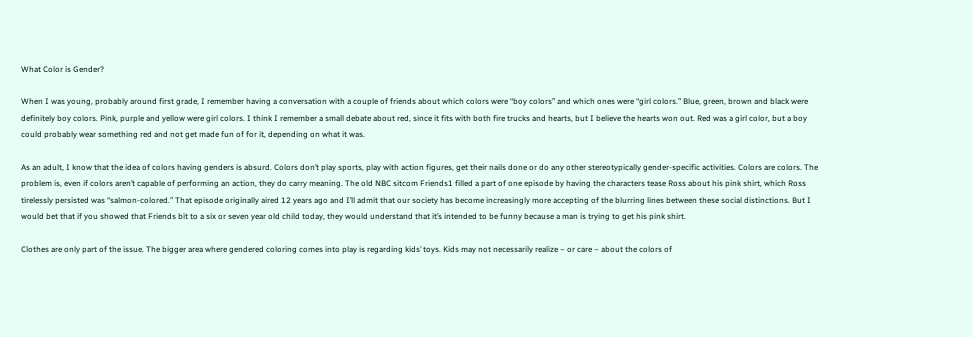What Color is Gender?

When I was young, probably around first grade, I remember having a conversation with a couple of friends about which colors were “boy colors” and which ones were “girl colors.” Blue, green, brown and black were definitely boy colors. Pink, purple and yellow were girl colors. I think I remember a small debate about red, since it fits with both fire trucks and hearts, but I believe the hearts won out. Red was a girl color, but a boy could probably wear something red and not get made fun of for it, depending on what it was.

As an adult, I know that the idea of colors having genders is absurd. Colors don’t play sports, play with action figures, get their nails done or do any other stereotypically gender-specific activities. Colors are colors. The problem is, even if colors aren’t capable of performing an action, they do carry meaning. The old NBC sitcom Friends1 filled a part of one episode by having the characters tease Ross about his pink shirt, which Ross tirelessly persisted was “salmon-colored.” That episode originally aired 12 years ago and I’ll admit that our society has become increasingly more accepting of the blurring lines between these social distinctions. But I would bet that if you showed that Friends bit to a six or seven year old child today, they would understand that it’s intended to be funny because a man is trying to get his pink shirt.

Clothes are only part of the issue. The bigger area where gendered coloring comes into play is regarding kids’ toys. Kids may not necessarily realize – or care – about the colors of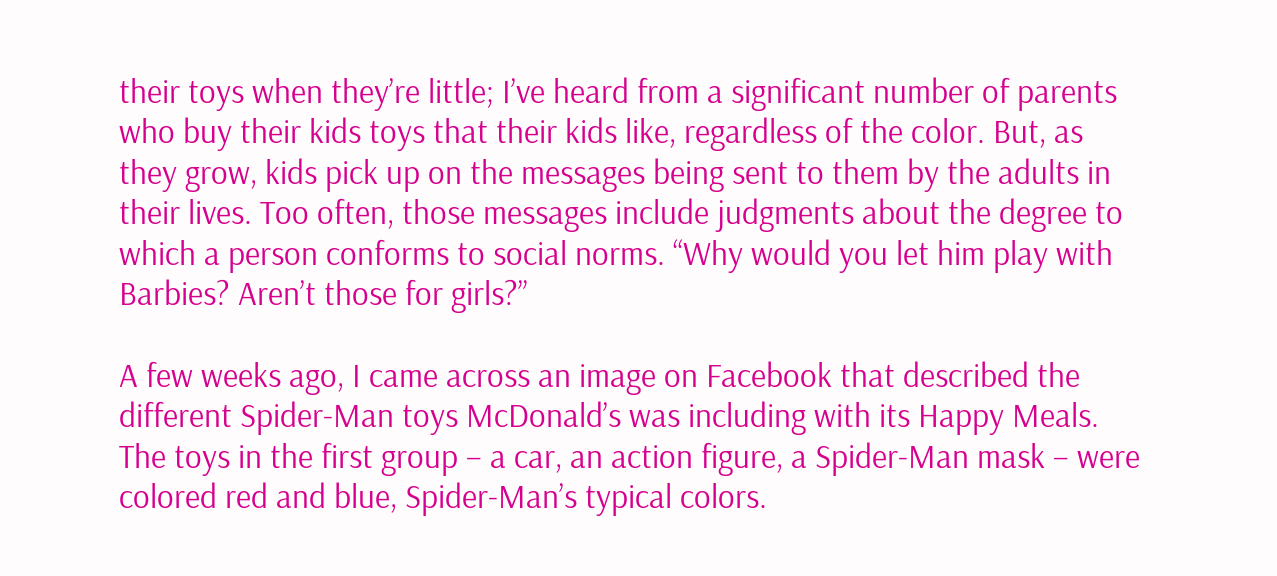their toys when they’re little; I’ve heard from a significant number of parents who buy their kids toys that their kids like, regardless of the color. But, as they grow, kids pick up on the messages being sent to them by the adults in their lives. Too often, those messages include judgments about the degree to which a person conforms to social norms. “Why would you let him play with Barbies? Aren’t those for girls?”

A few weeks ago, I came across an image on Facebook that described the different Spider-Man toys McDonald’s was including with its Happy Meals. The toys in the first group – a car, an action figure, a Spider-Man mask – were colored red and blue, Spider-Man’s typical colors.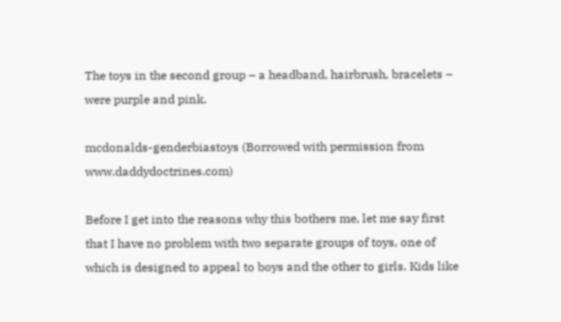The toys in the second group – a headband, hairbrush, bracelets – were purple and pink.

mcdonalds-genderbiastoys (Borrowed with permission from www.daddydoctrines.com)

Before I get into the reasons why this bothers me, let me say first that I have no problem with two separate groups of toys, one of which is designed to appeal to boys and the other to girls. Kids like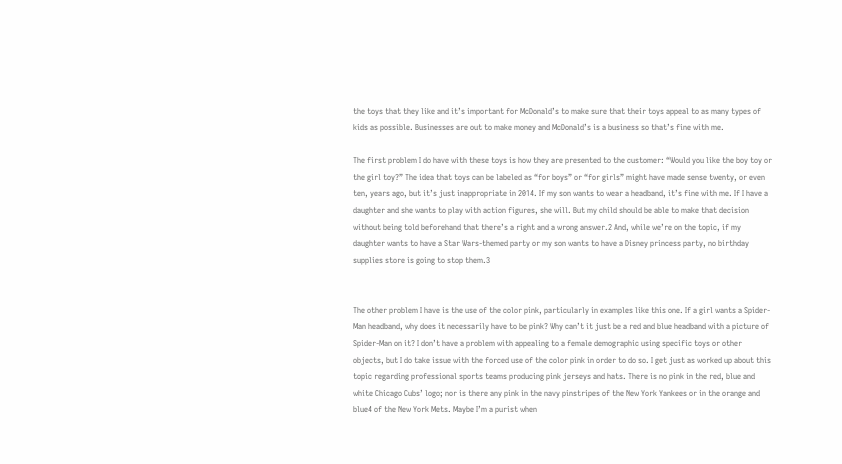the toys that they like and it’s important for McDonald’s to make sure that their toys appeal to as many types of kids as possible. Businesses are out to make money and McDonald’s is a business so that’s fine with me.

The first problem I do have with these toys is how they are presented to the customer: “Would you like the boy toy or the girl toy?” The idea that toys can be labeled as “for boys” or “for girls” might have made sense twenty, or even ten, years ago, but it’s just inappropriate in 2014. If my son wants to wear a headband, it’s fine with me. If I have a daughter and she wants to play with action figures, she will. But my child should be able to make that decision without being told beforehand that there’s a right and a wrong answer.2 And, while we’re on the topic, if my daughter wants to have a Star Wars-themed party or my son wants to have a Disney princess party, no birthday supplies store is going to stop them.3


The other problem I have is the use of the color pink, particularly in examples like this one. If a girl wants a Spider-Man headband, why does it necessarily have to be pink? Why can’t it just be a red and blue headband with a picture of Spider-Man on it? I don’t have a problem with appealing to a female demographic using specific toys or other objects, but I do take issue with the forced use of the color pink in order to do so. I get just as worked up about this topic regarding professional sports teams producing pink jerseys and hats. There is no pink in the red, blue and white Chicago Cubs’ logo; nor is there any pink in the navy pinstripes of the New York Yankees or in the orange and blue4 of the New York Mets. Maybe I’m a purist when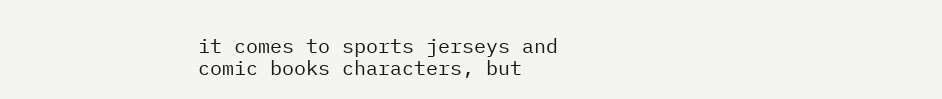it comes to sports jerseys and comic books characters, but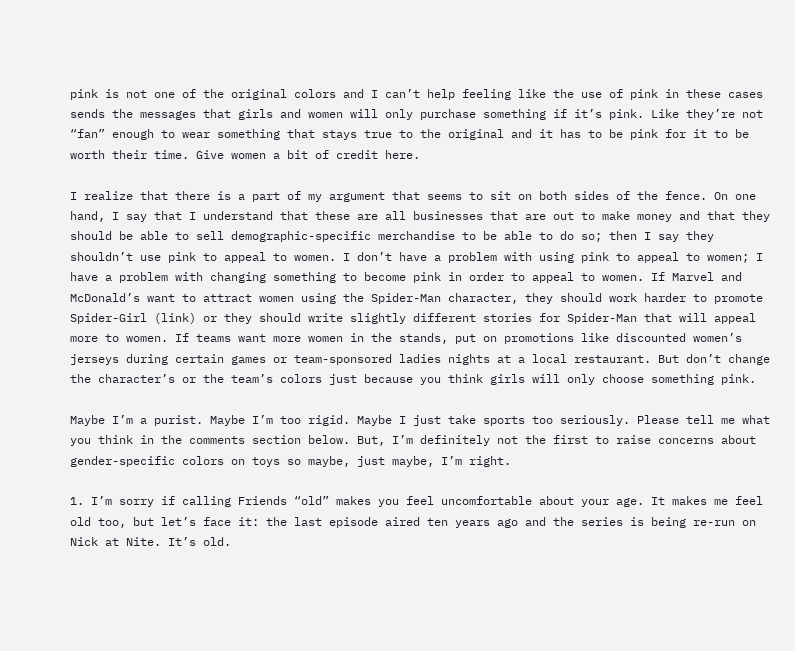pink is not one of the original colors and I can’t help feeling like the use of pink in these cases sends the messages that girls and women will only purchase something if it’s pink. Like they’re not “fan” enough to wear something that stays true to the original and it has to be pink for it to be worth their time. Give women a bit of credit here.

I realize that there is a part of my argument that seems to sit on both sides of the fence. On one hand, I say that I understand that these are all businesses that are out to make money and that they should be able to sell demographic-specific merchandise to be able to do so; then I say they shouldn’t use pink to appeal to women. I don’t have a problem with using pink to appeal to women; I have a problem with changing something to become pink in order to appeal to women. If Marvel and McDonald’s want to attract women using the Spider-Man character, they should work harder to promote Spider-Girl (link) or they should write slightly different stories for Spider-Man that will appeal more to women. If teams want more women in the stands, put on promotions like discounted women’s jerseys during certain games or team-sponsored ladies nights at a local restaurant. But don’t change the character’s or the team’s colors just because you think girls will only choose something pink.

Maybe I’m a purist. Maybe I’m too rigid. Maybe I just take sports too seriously. Please tell me what you think in the comments section below. But, I’m definitely not the first to raise concerns about gender-specific colors on toys so maybe, just maybe, I’m right.

1. I’m sorry if calling Friends “old” makes you feel uncomfortable about your age. It makes me feel old too, but let’s face it: the last episode aired ten years ago and the series is being re-run on Nick at Nite. It’s old.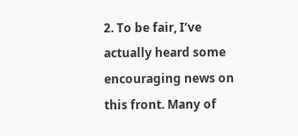2. To be fair, I’ve actually heard some encouraging news on this front. Many of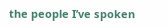the people I’ve spoken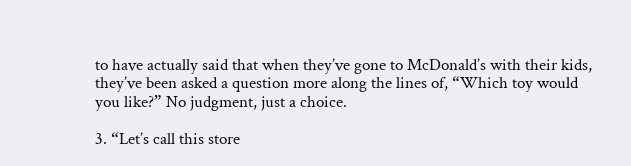to have actually said that when they’ve gone to McDonald’s with their kids, they’ve been asked a question more along the lines of, “Which toy would you like?” No judgment, just a choice.

3. “Let’s call this store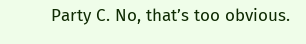Party C. No, that’s too obvious.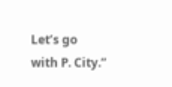Let’s go with P. City.”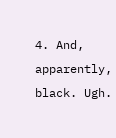4. And, apparently, black. Ugh.